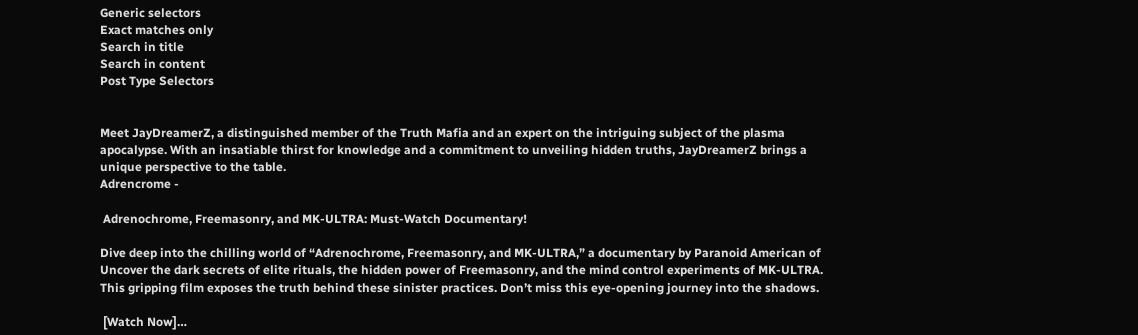Generic selectors
Exact matches only
Search in title
Search in content
Post Type Selectors


Meet JayDreamerZ, a distinguished member of the Truth Mafia and an expert on the intriguing subject of the plasma apocalypse. With an insatiable thirst for knowledge and a commitment to unveiling hidden truths, JayDreamerZ brings a unique perspective to the table.
Adrencrome -

 Adrenochrome, Freemasonry, and MK-ULTRA: Must-Watch Documentary!

Dive deep into the chilling world of “Adrenochrome, Freemasonry, and MK-ULTRA,” a documentary by Paranoid American of Uncover the dark secrets of elite rituals, the hidden power of Freemasonry, and the mind control experiments of MK-ULTRA. This gripping film exposes the truth behind these sinister practices. Don’t miss this eye-opening journey into the shadows.

 [Watch Now]…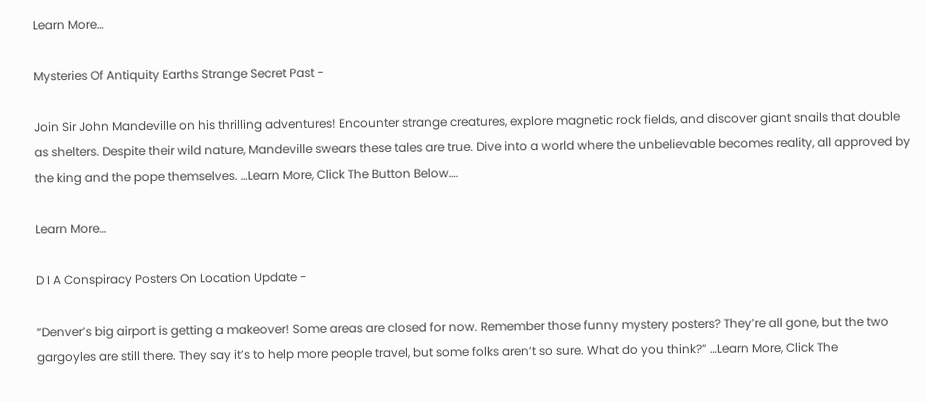Learn More…

Mysteries Of Antiquity Earths Strange Secret Past -

Join Sir John Mandeville on his thrilling adventures! Encounter strange creatures, explore magnetic rock fields, and discover giant snails that double as shelters. Despite their wild nature, Mandeville swears these tales are true. Dive into a world where the unbelievable becomes reality, all approved by the king and the pope themselves. …Learn More, Click The Button Below….

Learn More…

D I A Conspiracy Posters On Location Update -

“Denver’s big airport is getting a makeover! Some areas are closed for now. Remember those funny mystery posters? They’re all gone, but the two gargoyles are still there. They say it’s to help more people travel, but some folks aren’t so sure. What do you think?” …Learn More, Click The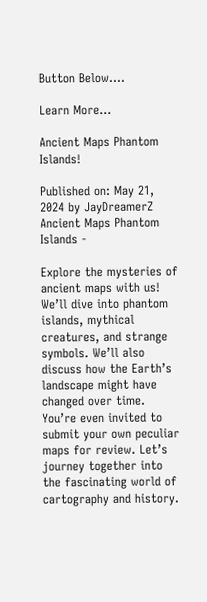Button Below….

Learn More…

Ancient Maps Phantom Islands!

Published on: May 21, 2024 by JayDreamerZ
Ancient Maps Phantom Islands -

Explore the mysteries of ancient maps with us! We’ll dive into phantom islands, mythical creatures, and strange symbols. We’ll also discuss how the Earth’s landscape might have changed over time. You’re even invited to submit your own peculiar maps for review. Let’s journey together into the fascinating world of cartography and history.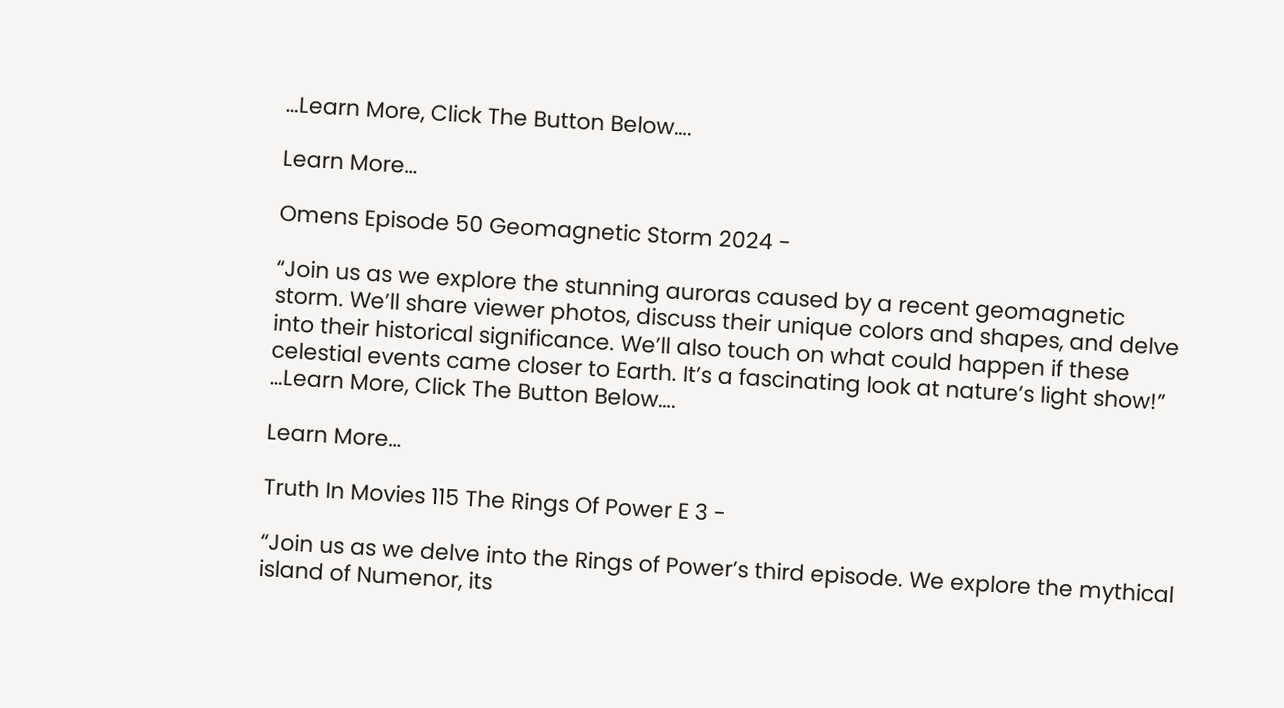…Learn More, Click The Button Below….

Learn More…

Omens Episode 50 Geomagnetic Storm 2024 -

“Join us as we explore the stunning auroras caused by a recent geomagnetic storm. We’ll share viewer photos, discuss their unique colors and shapes, and delve into their historical significance. We’ll also touch on what could happen if these celestial events came closer to Earth. It’s a fascinating look at nature’s light show!” …Learn More, Click The Button Below….

Learn More…

Truth In Movies 115 The Rings Of Power E 3 -

“Join us as we delve into the Rings of Power’s third episode. We explore the mythical island of Numenor, its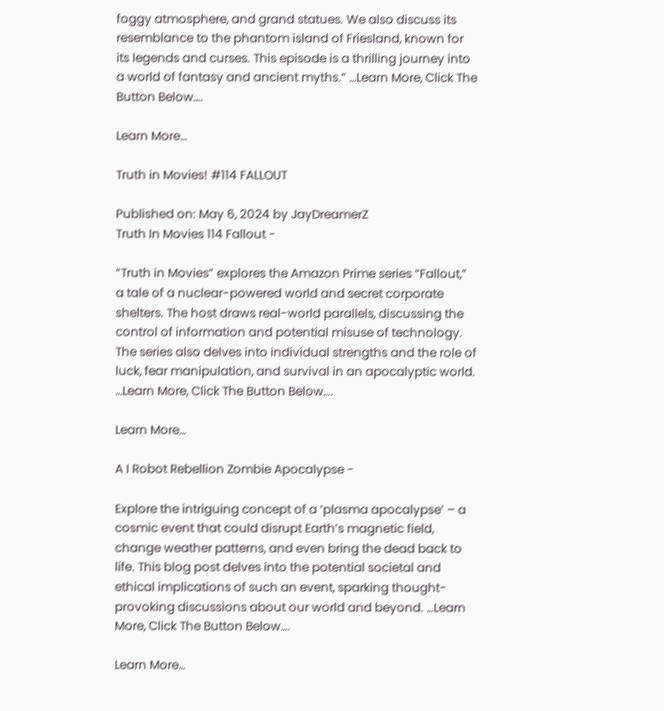foggy atmosphere, and grand statues. We also discuss its resemblance to the phantom island of Friesland, known for its legends and curses. This episode is a thrilling journey into a world of fantasy and ancient myths.” …Learn More, Click The Button Below….

Learn More…

Truth in Movies! #114 FALLOUT

Published on: May 6, 2024 by JayDreamerZ
Truth In Movies 114 Fallout -

“Truth in Movies” explores the Amazon Prime series “Fallout,” a tale of a nuclear-powered world and secret corporate shelters. The host draws real-world parallels, discussing the control of information and potential misuse of technology. The series also delves into individual strengths and the role of luck, fear manipulation, and survival in an apocalyptic world. …Learn More, Click The Button Below….

Learn More…

A I Robot Rebellion Zombie Apocalypse -

Explore the intriguing concept of a ‘plasma apocalypse’ – a cosmic event that could disrupt Earth’s magnetic field, change weather patterns, and even bring the dead back to life. This blog post delves into the potential societal and ethical implications of such an event, sparking thought-provoking discussions about our world and beyond. …Learn More, Click The Button Below….

Learn More…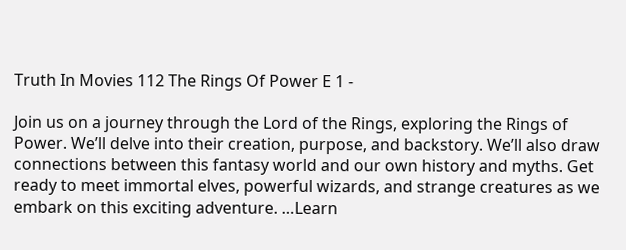Truth In Movies 112 The Rings Of Power E 1 -

Join us on a journey through the Lord of the Rings, exploring the Rings of Power. We’ll delve into their creation, purpose, and backstory. We’ll also draw connections between this fantasy world and our own history and myths. Get ready to meet immortal elves, powerful wizards, and strange creatures as we embark on this exciting adventure. …Learn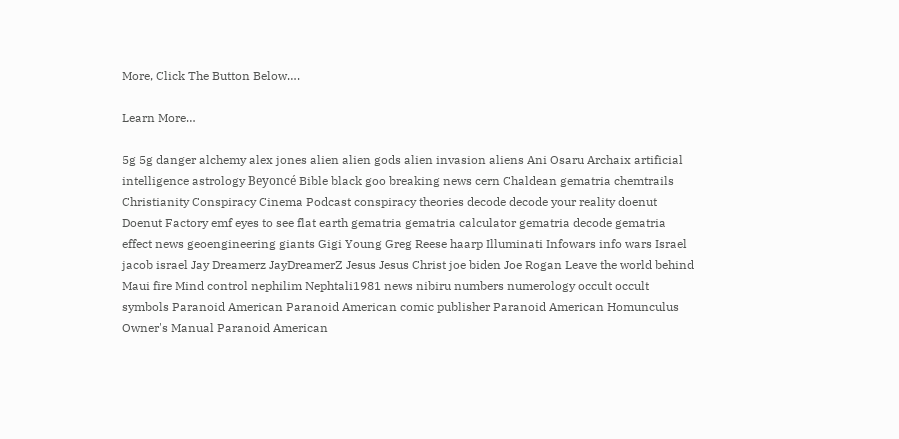More, Click The Button Below….

Learn More…

5g 5g danger alchemy alex jones alien alien gods alien invasion aliens Ani Osaru Archaix artificial intelligence astrology Beyoncé Bible black goo breaking news cern Chaldean gematria chemtrails Christianity Conspiracy Cinema Podcast conspiracy theories decode decode your reality doenut Doenut Factory emf eyes to see flat earth gematria gematria calculator gematria decode gematria effect news geoengineering giants Gigi Young Greg Reese haarp Illuminati Infowars info wars Israel jacob israel Jay Dreamerz JayDreamerZ Jesus Jesus Christ joe biden Joe Rogan Leave the world behind Maui fire Mind control nephilim Nephtali1981 news nibiru numbers numerology occult occult symbols Paranoid American Paranoid American comic publisher Paranoid American Homunculus Owner's Manual Paranoid American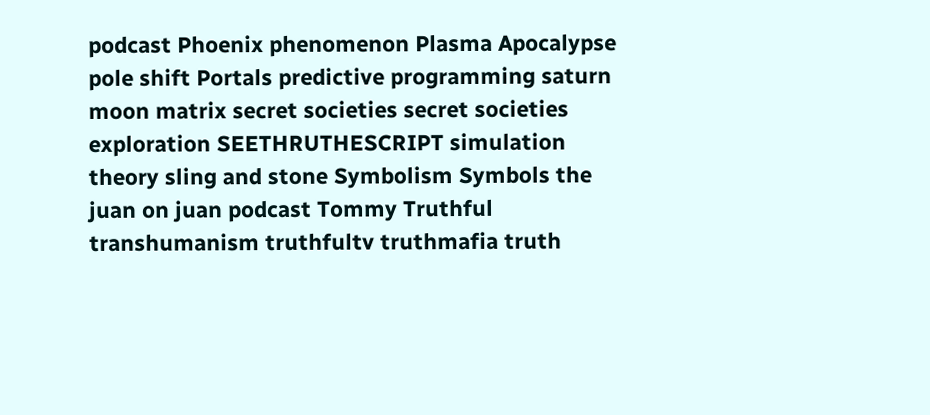podcast Phoenix phenomenon Plasma Apocalypse pole shift Portals predictive programming saturn moon matrix secret societies secret societies exploration SEETHRUTHESCRIPT simulation theory sling and stone Symbolism Symbols the juan on juan podcast Tommy Truthful transhumanism truthfultv truthmafia truth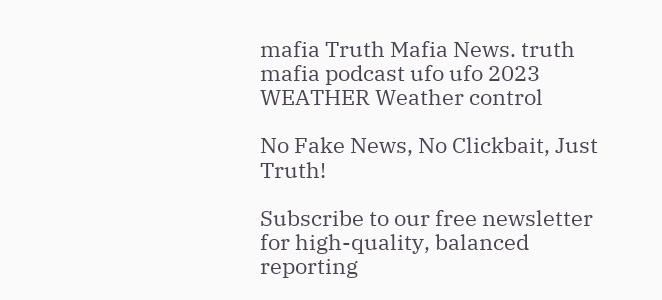mafia Truth Mafia News. truth mafia podcast ufo ufo 2023 WEATHER Weather control

No Fake News, No Clickbait, Just Truth!

Subscribe to our free newsletter for high-quality, balanced reporting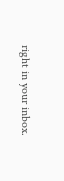right in your inbox.